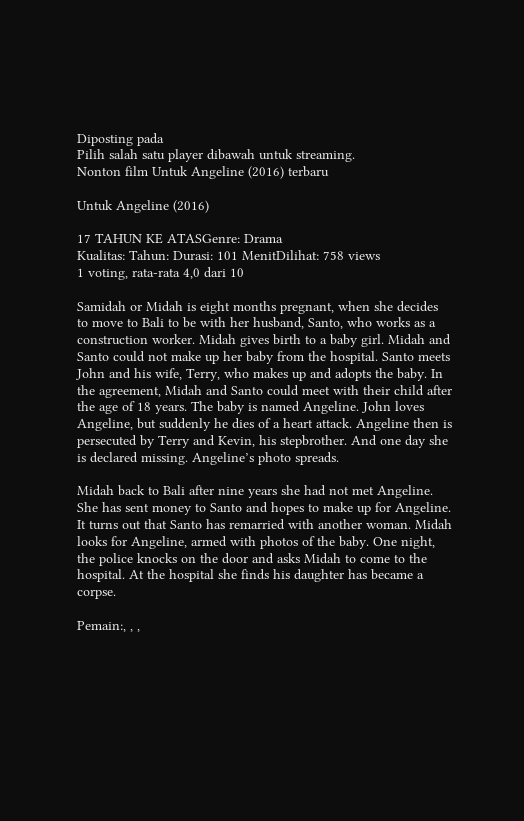Diposting pada
Pilih salah satu player dibawah untuk streaming.
Nonton film Untuk Angeline (2016) terbaru

Untuk Angeline (2016)

17 TAHUN KE ATASGenre: Drama
Kualitas: Tahun: Durasi: 101 MenitDilihat: 758 views
1 voting, rata-rata 4,0 dari 10

Samidah or Midah is eight months pregnant, when she decides to move to Bali to be with her husband, Santo, who works as a construction worker. Midah gives birth to a baby girl. Midah and Santo could not make up her baby from the hospital. Santo meets John and his wife, Terry, who makes up and adopts the baby. In the agreement, Midah and Santo could meet with their child after the age of 18 years. The baby is named Angeline. John loves Angeline, but suddenly he dies of a heart attack. Angeline then is persecuted by Terry and Kevin, his stepbrother. And one day she is declared missing. Angeline’s photo spreads.

Midah back to Bali after nine years she had not met Angeline. She has sent money to Santo and hopes to make up for Angeline. It turns out that Santo has remarried with another woman. Midah looks for Angeline, armed with photos of the baby. One night, the police knocks on the door and asks Midah to come to the hospital. At the hospital she finds his daughter has became a corpse.

Pemain:, , ,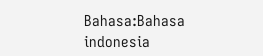Bahasa:Bahasa indonesia